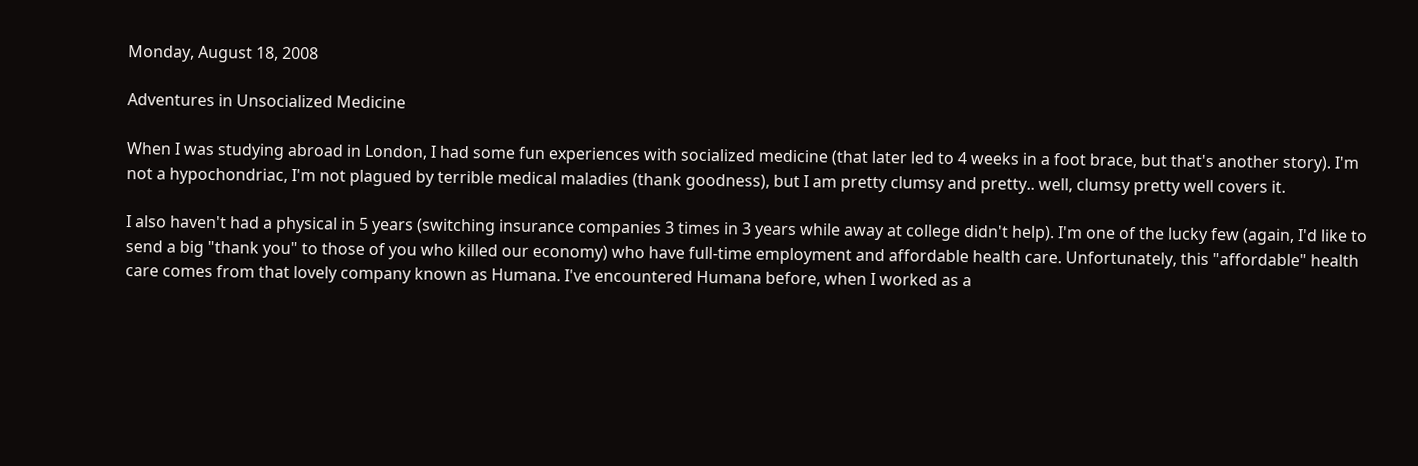Monday, August 18, 2008

Adventures in Unsocialized Medicine

When I was studying abroad in London, I had some fun experiences with socialized medicine (that later led to 4 weeks in a foot brace, but that's another story). I'm not a hypochondriac, I'm not plagued by terrible medical maladies (thank goodness), but I am pretty clumsy and pretty.. well, clumsy pretty well covers it.

I also haven't had a physical in 5 years (switching insurance companies 3 times in 3 years while away at college didn't help). I'm one of the lucky few (again, I'd like to send a big "thank you" to those of you who killed our economy) who have full-time employment and affordable health care. Unfortunately, this "affordable" health care comes from that lovely company known as Humana. I've encountered Humana before, when I worked as a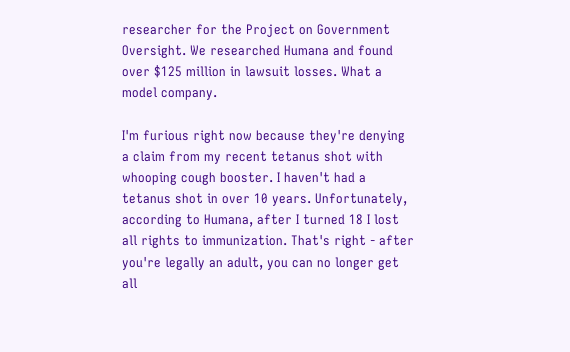researcher for the Project on Government Oversight. We researched Humana and found over $125 million in lawsuit losses. What a model company.

I'm furious right now because they're denying a claim from my recent tetanus shot with whooping cough booster. I haven't had a tetanus shot in over 10 years. Unfortunately, according to Humana, after I turned 18 I lost all rights to immunization. That's right - after you're legally an adult, you can no longer get all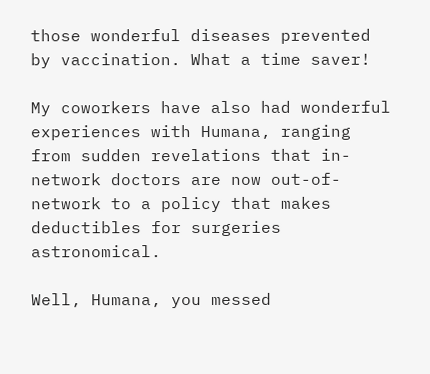those wonderful diseases prevented by vaccination. What a time saver!

My coworkers have also had wonderful experiences with Humana, ranging from sudden revelations that in-network doctors are now out-of-network to a policy that makes deductibles for surgeries astronomical.

Well, Humana, you messed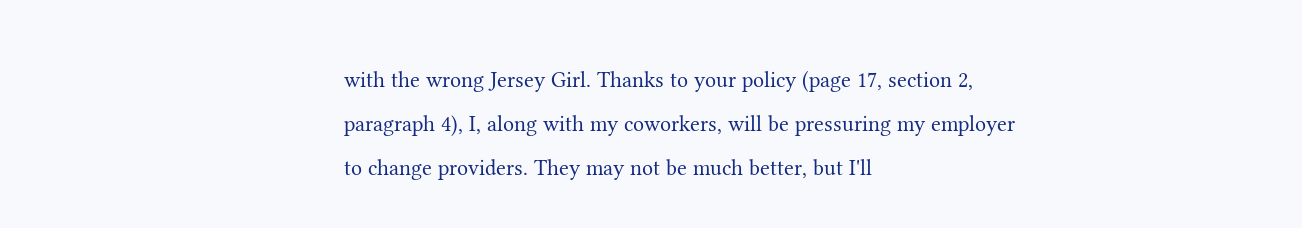with the wrong Jersey Girl. Thanks to your policy (page 17, section 2, paragraph 4), I, along with my coworkers, will be pressuring my employer to change providers. They may not be much better, but I'll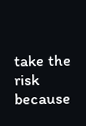take the risk because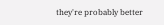they're probably better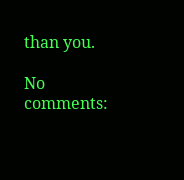than you.

No comments: